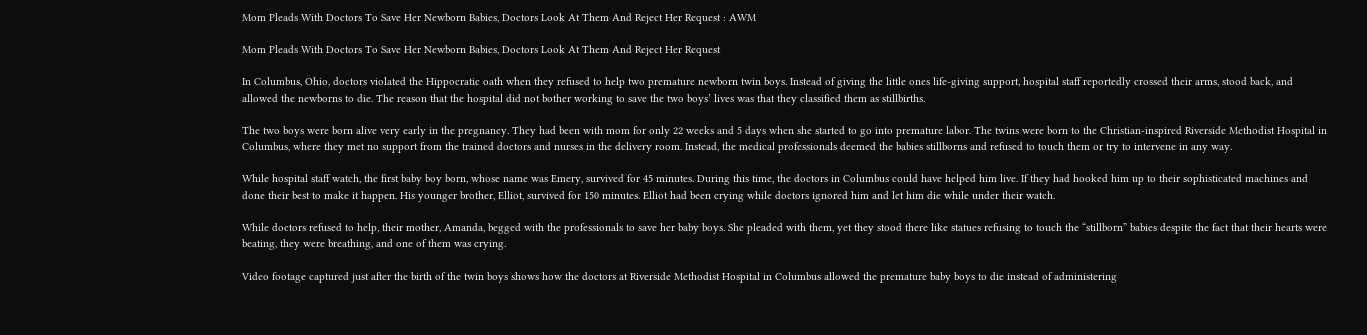Mom Pleads With Doctors To Save Her Newborn Babies, Doctors Look At Them And Reject Her Request : AWM

Mom Pleads With Doctors To Save Her Newborn Babies, Doctors Look At Them And Reject Her Request

In Columbus, Ohio, doctors violated the Hippocratic oath when they refused to help two premature newborn twin boys. Instead of giving the little ones life-giving support, hospital staff reportedly crossed their arms, stood back, and allowed the newborns to die. The reason that the hospital did not bother working to save the two boys’ lives was that they classified them as stillbirths.

The two boys were born alive very early in the pregnancy. They had been with mom for only 22 weeks and 5 days when she started to go into premature labor. The twins were born to the Christian-inspired Riverside Methodist Hospital in Columbus, where they met no support from the trained doctors and nurses in the delivery room. Instead, the medical professionals deemed the babies stillborns and refused to touch them or try to intervene in any way.

While hospital staff watch, the first baby boy born, whose name was Emery, survived for 45 minutes. During this time, the doctors in Columbus could have helped him live. If they had hooked him up to their sophisticated machines and done their best to make it happen. His younger brother, Elliot, survived for 150 minutes. Elliot had been crying while doctors ignored him and let him die while under their watch.

While doctors refused to help, their mother, Amanda, begged with the professionals to save her baby boys. She pleaded with them, yet they stood there like statues refusing to touch the “stillborn” babies despite the fact that their hearts were beating, they were breathing, and one of them was crying.

Video footage captured just after the birth of the twin boys shows how the doctors at Riverside Methodist Hospital in Columbus allowed the premature baby boys to die instead of administering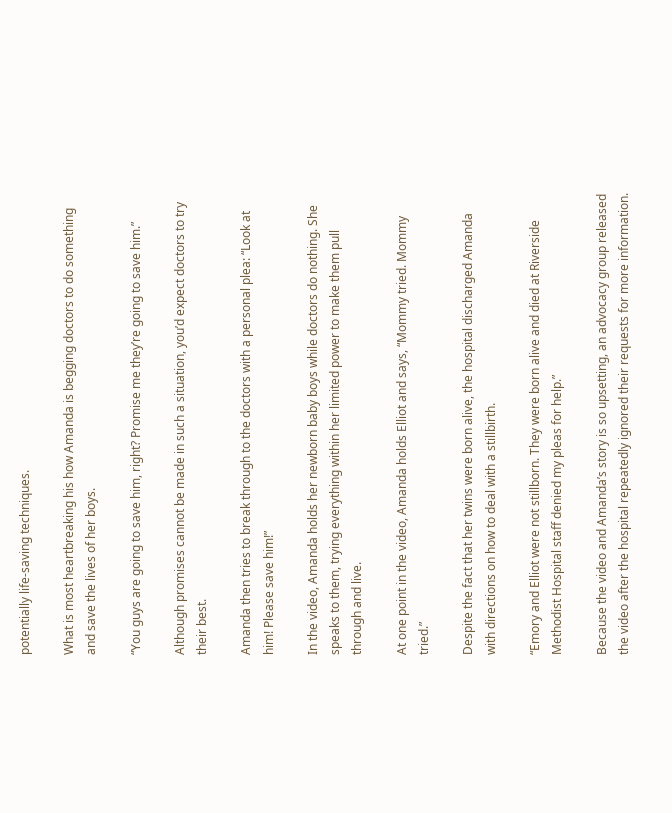potentially life-saving techniques.

What is most heartbreaking his how Amanda is begging doctors to do something and save the lives of her boys.

“You guys are going to save him, right? Promise me they’re going to save him.”

Although promises cannot be made in such a situation, you’d expect doctors to try their best.

Amanda then tries to break through to the doctors with a personal plea: “Look at him! Please save him!”

In the video, Amanda holds her newborn baby boys while doctors do nothing. She speaks to them, trying everything within her limited power to make them pull through and live.

At one point in the video, Amanda holds Elliot and says, “Mommy tried. Mommy tried.”

Despite the fact that her twins were born alive, the hospital discharged Amanda with directions on how to deal with a stillbirth.

“Emory and Elliot were not stillborn. They were born alive and died at Riverside Methodist Hospital staff denied my pleas for help.”

Because the video and Amanda’s story is so upsetting, an advocacy group released the video after the hospital repeatedly ignored their requests for more information.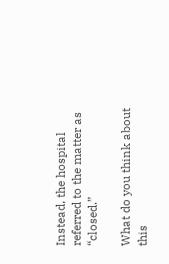Instead, the hospital referred to the matter as “closed.”

What do you think about this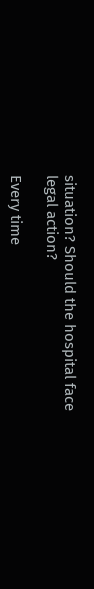situation? Should the hospital face legal action?

Every time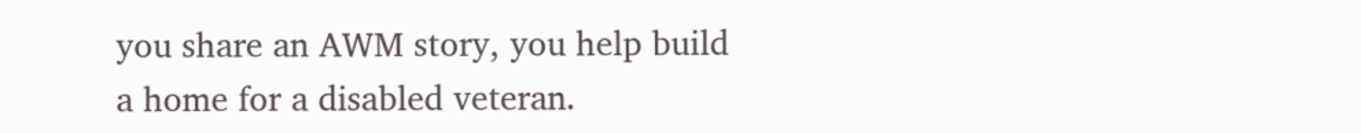you share an AWM story, you help build a home for a disabled veteran.